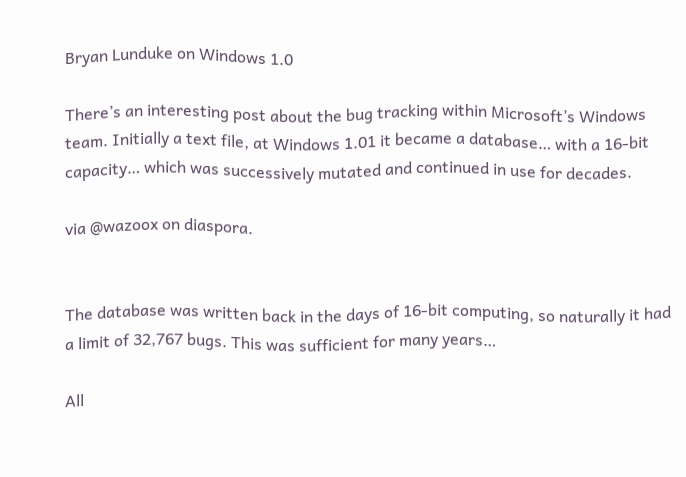Bryan Lunduke on Windows 1.0

There’s an interesting post about the bug tracking within Microsoft’s Windows team. Initially a text file, at Windows 1.01 it became a database… with a 16-bit capacity… which was successively mutated and continued in use for decades.

via @wazoox on diaspora.


The database was written back in the days of 16-bit computing, so naturally it had a limit of 32,767 bugs. This was sufficient for many years…

All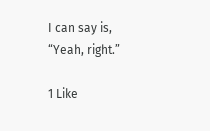I can say is, “Yeah, right.”

1 Like